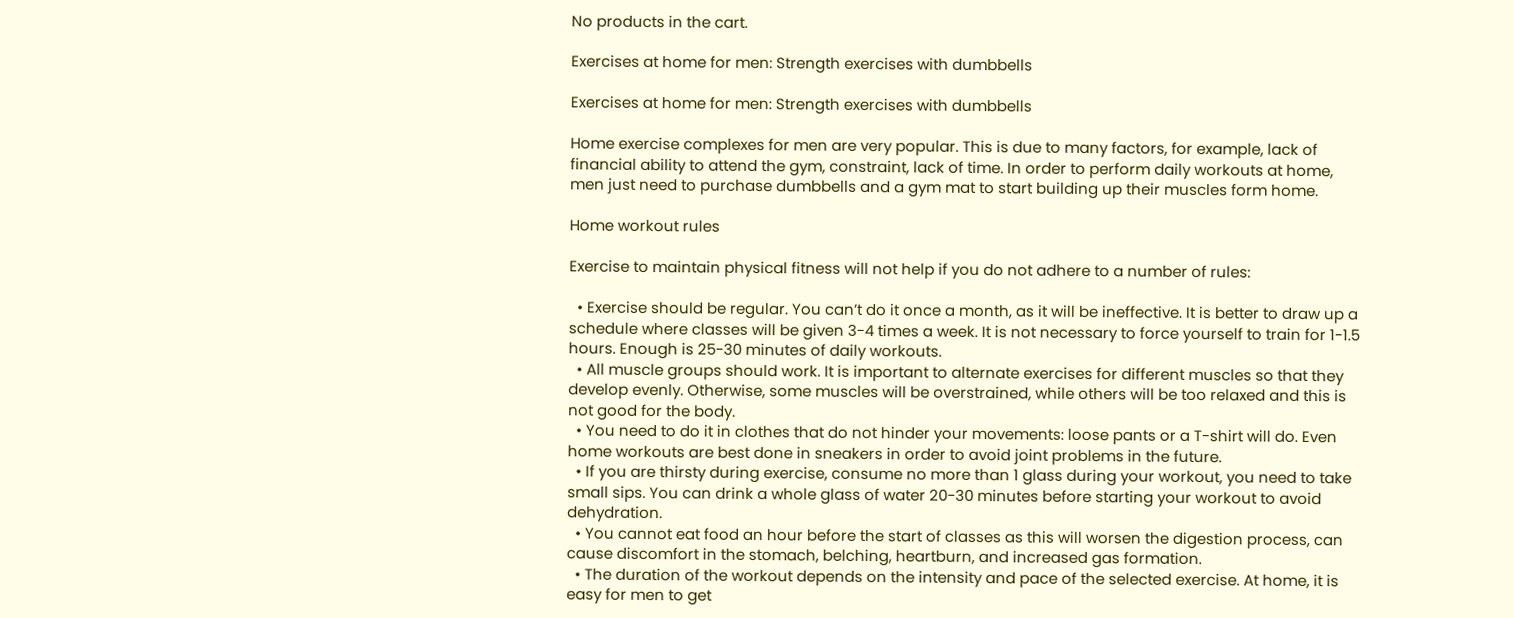No products in the cart.

Exercises at home for men: Strength exercises with dumbbells

Exercises at home for men: Strength exercises with dumbbells

Home exercise complexes for men are very popular. This is due to many factors, for example, lack of financial ability to attend the gym, constraint, lack of time. In order to perform daily workouts at home, men just need to purchase dumbbells and a gym mat to start building up their muscles form home.

Home workout rules

Exercise to maintain physical fitness will not help if you do not adhere to a number of rules:

  • Exercise should be regular. You can’t do it once a month, as it will be ineffective. It is better to draw up a schedule where classes will be given 3-4 times a week. It is not necessary to force yourself to train for 1-1.5 hours. Enough is 25-30 minutes of daily workouts.
  • All muscle groups should work. It is important to alternate exercises for different muscles so that they develop evenly. Otherwise, some muscles will be overstrained, while others will be too relaxed and this is not good for the body.
  • You need to do it in clothes that do not hinder your movements: loose pants or a T-shirt will do. Even home workouts are best done in sneakers in order to avoid joint problems in the future.
  • If you are thirsty during exercise, consume no more than 1 glass during your workout, you need to take small sips. You can drink a whole glass of water 20-30 minutes before starting your workout to avoid dehydration.
  • You cannot eat food an hour before the start of classes as this will worsen the digestion process, can cause discomfort in the stomach, belching, heartburn, and increased gas formation.
  • The duration of the workout depends on the intensity and pace of the selected exercise. At home, it is easy for men to get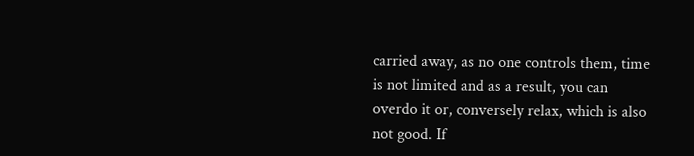carried away, as no one controls them, time is not limited and as a result, you can overdo it or, conversely relax, which is also not good. If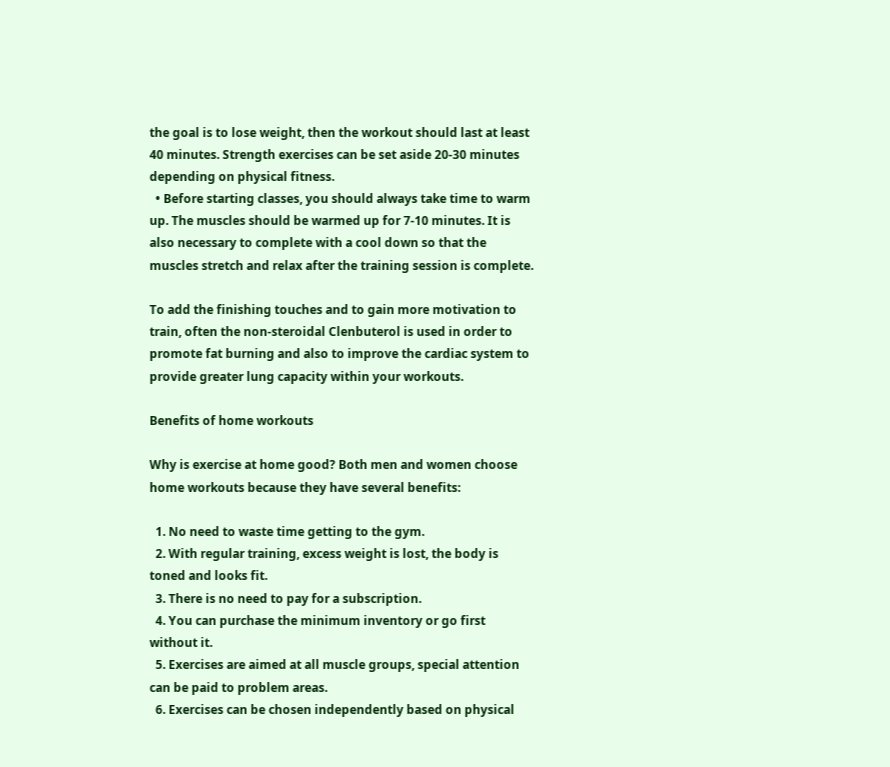the goal is to lose weight, then the workout should last at least 40 minutes. Strength exercises can be set aside 20-30 minutes depending on physical fitness.
  • Before starting classes, you should always take time to warm up. The muscles should be warmed up for 7-10 minutes. It is also necessary to complete with a cool down so that the muscles stretch and relax after the training session is complete.

To add the finishing touches and to gain more motivation to train, often the non-steroidal Clenbuterol is used in order to promote fat burning and also to improve the cardiac system to provide greater lung capacity within your workouts.

Benefits of home workouts

Why is exercise at home good? Both men and women choose home workouts because they have several benefits:

  1. No need to waste time getting to the gym.
  2. With regular training, excess weight is lost, the body is toned and looks fit.
  3. There is no need to pay for a subscription.
  4. You can purchase the minimum inventory or go first without it.
  5. Exercises are aimed at all muscle groups, special attention can be paid to problem areas.
  6. Exercises can be chosen independently based on physical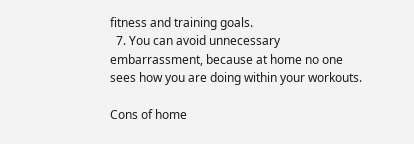fitness and training goals.
  7. You can avoid unnecessary embarrassment, because at home no one sees how you are doing within your workouts.

Cons of home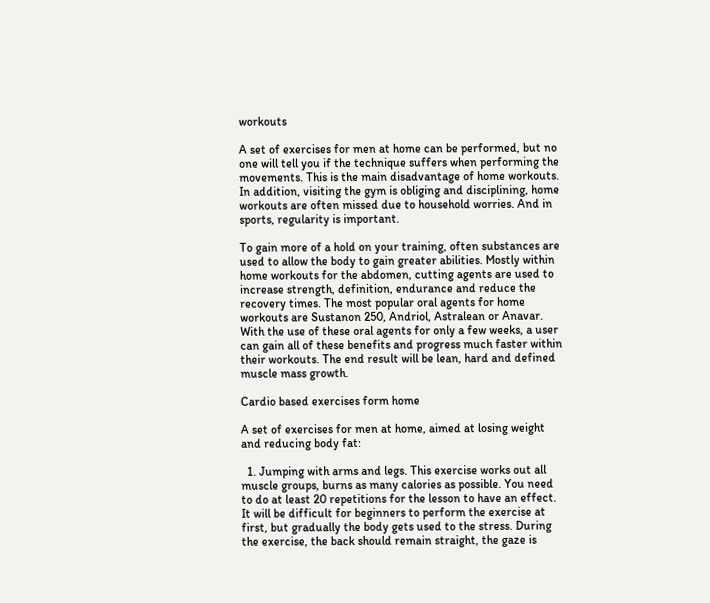workouts

A set of exercises for men at home can be performed, but no one will tell you if the technique suffers when performing the movements. This is the main disadvantage of home workouts. In addition, visiting the gym is obliging and disciplining, home workouts are often missed due to household worries. And in sports, regularity is important.

To gain more of a hold on your training, often substances are used to allow the body to gain greater abilities. Mostly within home workouts for the abdomen, cutting agents are used to increase strength, definition, endurance and reduce the recovery times. The most popular oral agents for home workouts are Sustanon 250, Andriol, Astralean or Anavar. With the use of these oral agents for only a few weeks, a user can gain all of these benefits and progress much faster within their workouts. The end result will be lean, hard and defined muscle mass growth.

Cardio based exercises form home

A set of exercises for men at home, aimed at losing weight and reducing body fat:

  1. Jumping with arms and legs. This exercise works out all muscle groups, burns as many calories as possible. You need to do at least 20 repetitions for the lesson to have an effect. It will be difficult for beginners to perform the exercise at first, but gradually the body gets used to the stress. During the exercise, the back should remain straight, the gaze is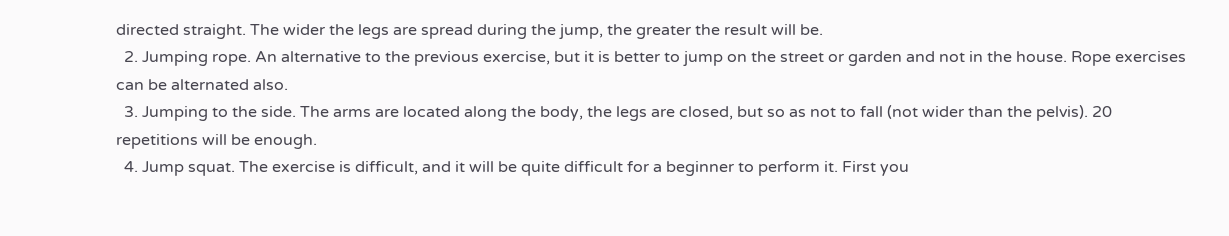directed straight. The wider the legs are spread during the jump, the greater the result will be.
  2. Jumping rope. An alternative to the previous exercise, but it is better to jump on the street or garden and not in the house. Rope exercises can be alternated also.
  3. Jumping to the side. The arms are located along the body, the legs are closed, but so as not to fall (not wider than the pelvis). 20 repetitions will be enough.
  4. Jump squat. The exercise is difficult, and it will be quite difficult for a beginner to perform it. First you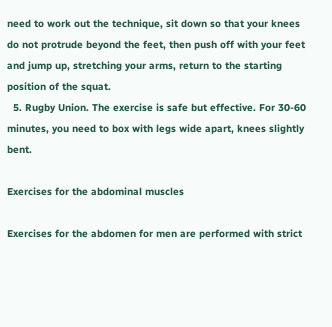need to work out the technique, sit down so that your knees do not protrude beyond the feet, then push off with your feet and jump up, stretching your arms, return to the starting position of the squat.
  5. Rugby Union. The exercise is safe but effective. For 30-60 minutes, you need to box with legs wide apart, knees slightly bent.

Exercises for the abdominal muscles

Exercises for the abdomen for men are performed with strict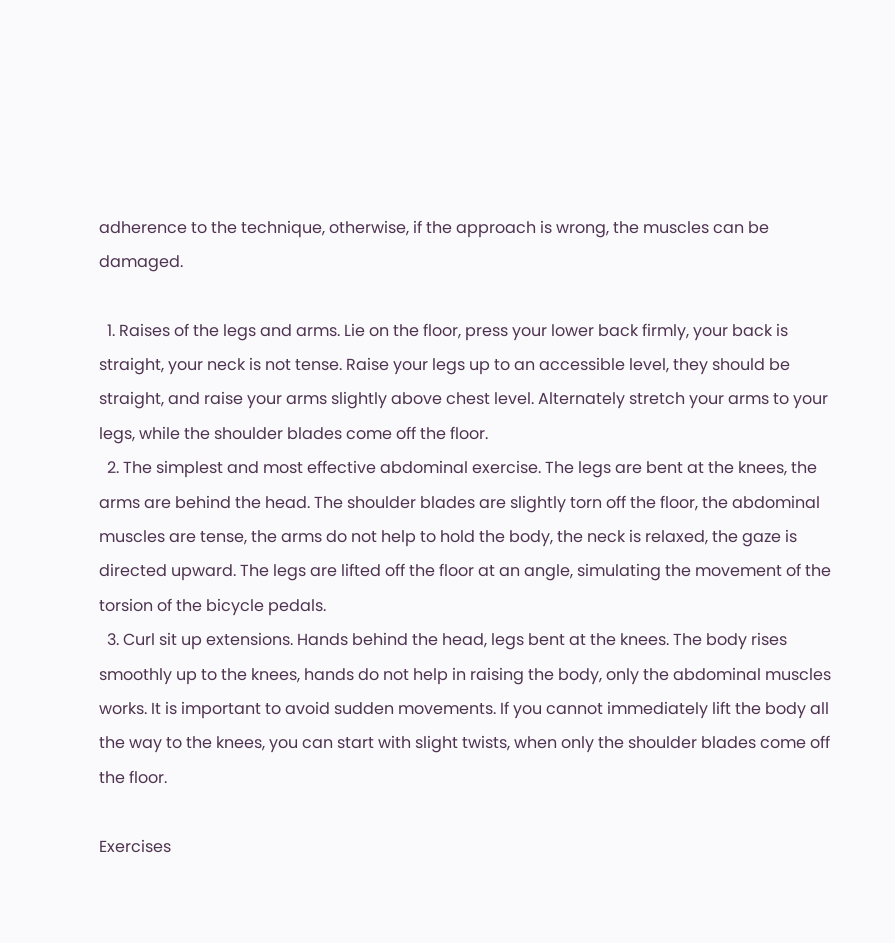adherence to the technique, otherwise, if the approach is wrong, the muscles can be damaged.

  1. Raises of the legs and arms. Lie on the floor, press your lower back firmly, your back is straight, your neck is not tense. Raise your legs up to an accessible level, they should be straight, and raise your arms slightly above chest level. Alternately stretch your arms to your legs, while the shoulder blades come off the floor.
  2. The simplest and most effective abdominal exercise. The legs are bent at the knees, the arms are behind the head. The shoulder blades are slightly torn off the floor, the abdominal muscles are tense, the arms do not help to hold the body, the neck is relaxed, the gaze is directed upward. The legs are lifted off the floor at an angle, simulating the movement of the torsion of the bicycle pedals.
  3. Curl sit up extensions. Hands behind the head, legs bent at the knees. The body rises smoothly up to the knees, hands do not help in raising the body, only the abdominal muscles works. It is important to avoid sudden movements. If you cannot immediately lift the body all the way to the knees, you can start with slight twists, when only the shoulder blades come off the floor.

Exercises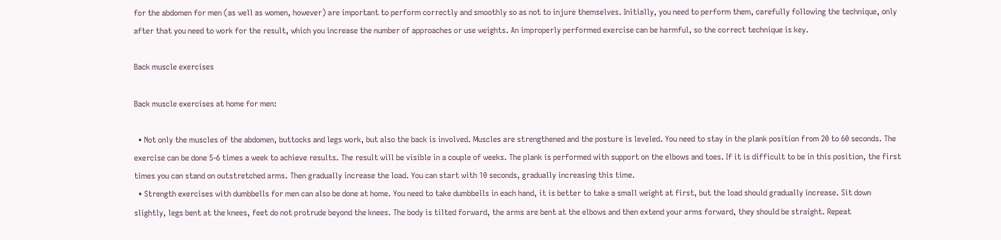for the abdomen for men (as well as women, however) are important to perform correctly and smoothly so as not to injure themselves. Initially, you need to perform them, carefully following the technique, only after that you need to work for the result, which you increase the number of approaches or use weights. An improperly performed exercise can be harmful, so the correct technique is key.

Back muscle exercises

Back muscle exercises at home for men:

  • Not only the muscles of the abdomen, buttocks and legs work, but also the back is involved. Muscles are strengthened and the posture is leveled. You need to stay in the plank position from 20 to 60 seconds. The exercise can be done 5-6 times a week to achieve results. The result will be visible in a couple of weeks. The plank is performed with support on the elbows and toes. If it is difficult to be in this position, the first times you can stand on outstretched arms. Then gradually increase the load. You can start with 10 seconds, gradually increasing this time.
  • Strength exercises with dumbbells for men can also be done at home. You need to take dumbbells in each hand, it is better to take a small weight at first, but the load should gradually increase. Sit down slightly, legs bent at the knees, feet do not protrude beyond the knees. The body is tilted forward, the arms are bent at the elbows and then extend your arms forward, they should be straight. Repeat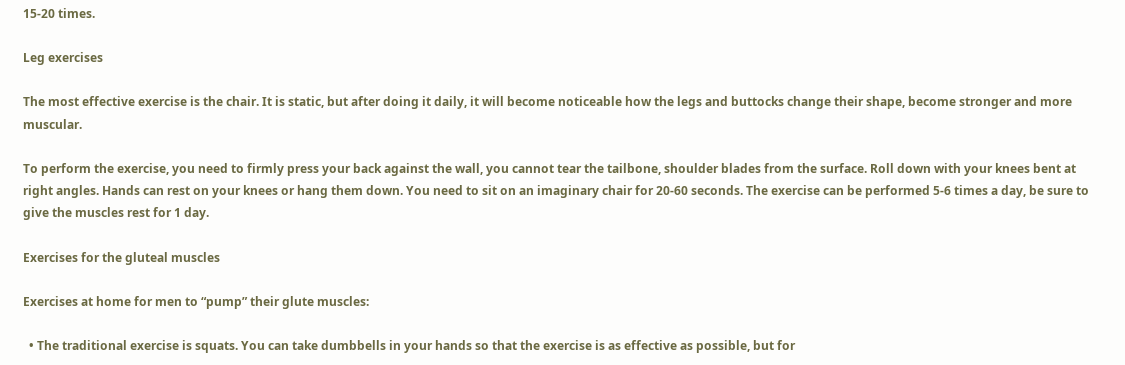15-20 times.

Leg exercises

The most effective exercise is the chair. It is static, but after doing it daily, it will become noticeable how the legs and buttocks change their shape, become stronger and more muscular.

To perform the exercise, you need to firmly press your back against the wall, you cannot tear the tailbone, shoulder blades from the surface. Roll down with your knees bent at right angles. Hands can rest on your knees or hang them down. You need to sit on an imaginary chair for 20-60 seconds. The exercise can be performed 5-6 times a day, be sure to give the muscles rest for 1 day.

Exercises for the gluteal muscles

Exercises at home for men to “pump” their glute muscles:

  • The traditional exercise is squats. You can take dumbbells in your hands so that the exercise is as effective as possible, but for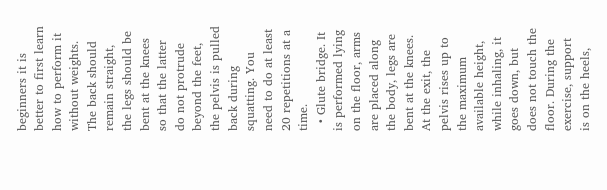beginners it is better to first learn how to perform it without weights. The back should remain straight, the legs should be bent at the knees so that the latter do not protrude beyond the feet, the pelvis is pulled back during squatting. You need to do at least 20 repetitions at a time.
  • Glute bridge. It is performed lying on the floor, arms are placed along the body, legs are bent at the knees. At the exit, the pelvis rises up to the maximum available height, while inhaling, it goes down, but does not touch the floor. During the exercise, support is on the heels,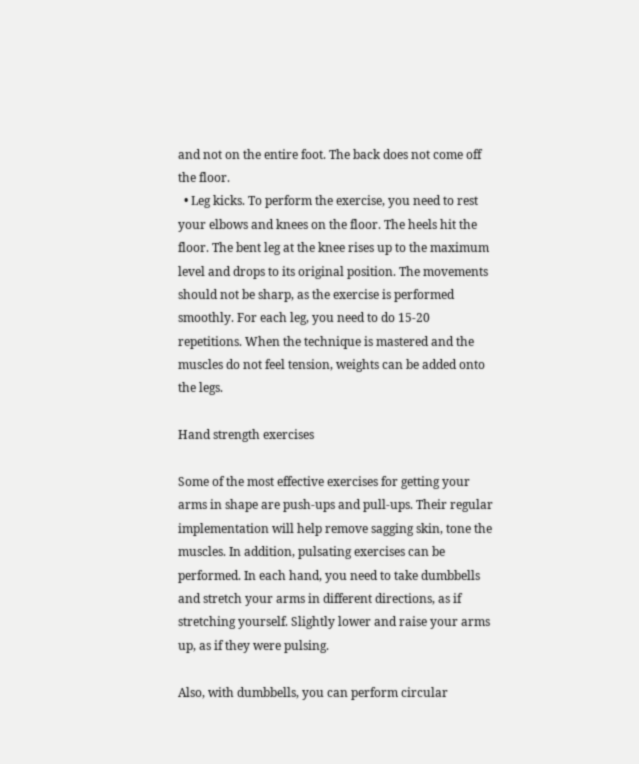and not on the entire foot. The back does not come off the floor.
  • Leg kicks. To perform the exercise, you need to rest your elbows and knees on the floor. The heels hit the floor. The bent leg at the knee rises up to the maximum level and drops to its original position. The movements should not be sharp, as the exercise is performed smoothly. For each leg, you need to do 15-20 repetitions. When the technique is mastered and the muscles do not feel tension, weights can be added onto the legs.

Hand strength exercises

Some of the most effective exercises for getting your arms in shape are push-ups and pull-ups. Their regular implementation will help remove sagging skin, tone the muscles. In addition, pulsating exercises can be performed. In each hand, you need to take dumbbells and stretch your arms in different directions, as if stretching yourself. Slightly lower and raise your arms up, as if they were pulsing.

Also, with dumbbells, you can perform circular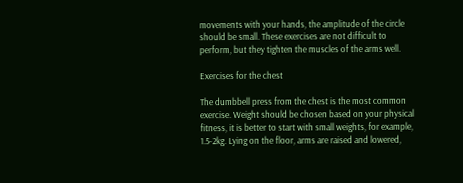movements with your hands, the amplitude of the circle should be small. These exercises are not difficult to perform, but they tighten the muscles of the arms well.

Exercises for the chest

The dumbbell press from the chest is the most common exercise. Weight should be chosen based on your physical fitness, it is better to start with small weights, for example, 1.5-2kg. Lying on the floor, arms are raised and lowered,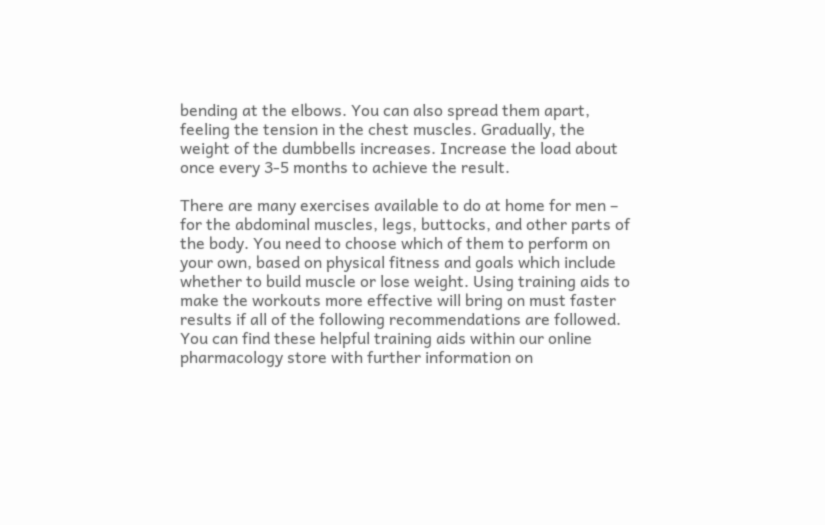bending at the elbows. You can also spread them apart, feeling the tension in the chest muscles. Gradually, the weight of the dumbbells increases. Increase the load about once every 3-5 months to achieve the result.

There are many exercises available to do at home for men – for the abdominal muscles, legs, buttocks, and other parts of the body. You need to choose which of them to perform on your own, based on physical fitness and goals which include whether to build muscle or lose weight. Using training aids to make the workouts more effective will bring on must faster results if all of the following recommendations are followed. You can find these helpful training aids within our online pharmacology store with further information on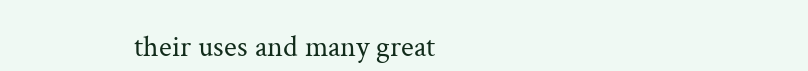their uses and many great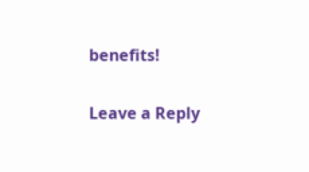benefits!

Leave a Reply